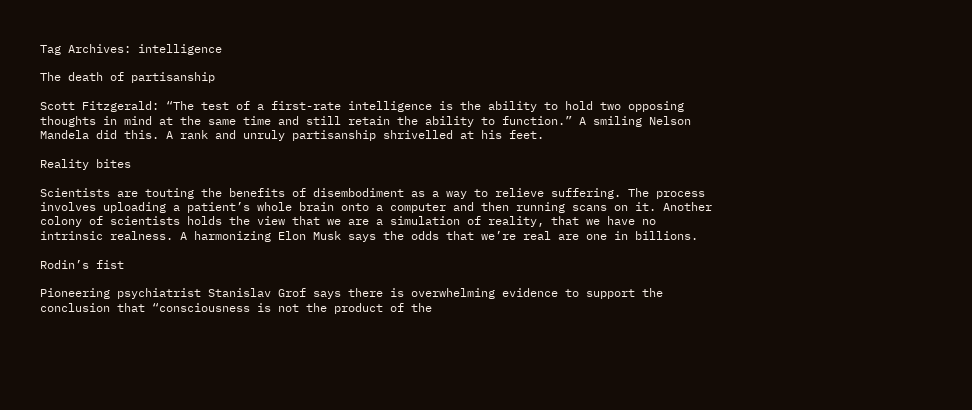Tag Archives: intelligence

The death of partisanship

Scott Fitzgerald: “The test of a first-rate intelligence is the ability to hold two opposing thoughts in mind at the same time and still retain the ability to function.” A smiling Nelson Mandela did this. A rank and unruly partisanship shrivelled at his feet.

Reality bites

Scientists are touting the benefits of disembodiment as a way to relieve suffering. The process involves uploading a patient’s whole brain onto a computer and then running scans on it. Another colony of scientists holds the view that we are a simulation of reality, that we have no intrinsic realness. A harmonizing Elon Musk says the odds that we’re real are one in billions.

Rodin’s fist

Pioneering psychiatrist Stanislav Grof says there is overwhelming evidence to support the conclusion that “consciousness is not the product of the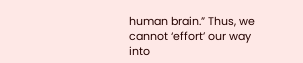human brain.” Thus, we cannot ‘effort’ our way into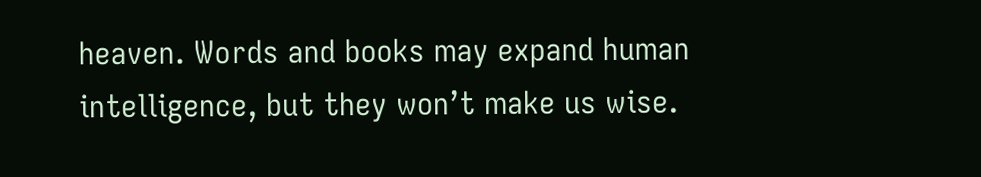heaven. Words and books may expand human intelligence, but they won’t make us wise.